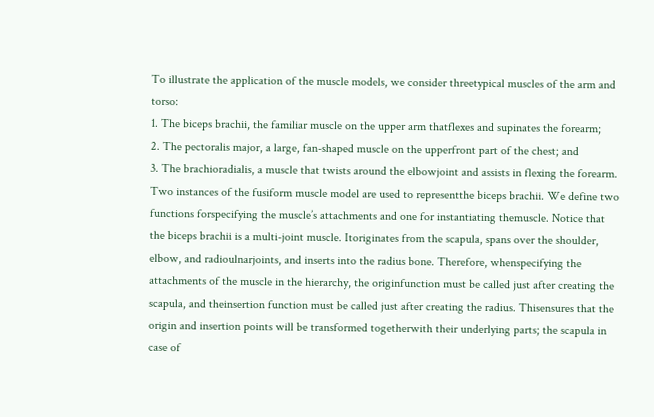To illustrate the application of the muscle models, we consider threetypical muscles of the arm and torso:
1. The biceps brachii, the familiar muscle on the upper arm thatflexes and supinates the forearm;
2. The pectoralis major, a large, fan-shaped muscle on the upperfront part of the chest; and
3. The brachioradialis, a muscle that twists around the elbowjoint and assists in flexing the forearm.
Two instances of the fusiform muscle model are used to representthe biceps brachii. We define two functions forspecifying the muscle’s attachments and one for instantiating themuscle. Notice that the biceps brachii is a multi-joint muscle. Itoriginates from the scapula, spans over the shoulder, elbow, and radioulnarjoints, and inserts into the radius bone. Therefore, whenspecifying the attachments of the muscle in the hierarchy, the originfunction must be called just after creating the scapula, and theinsertion function must be called just after creating the radius. Thisensures that the origin and insertion points will be transformed togetherwith their underlying parts; the scapula in case of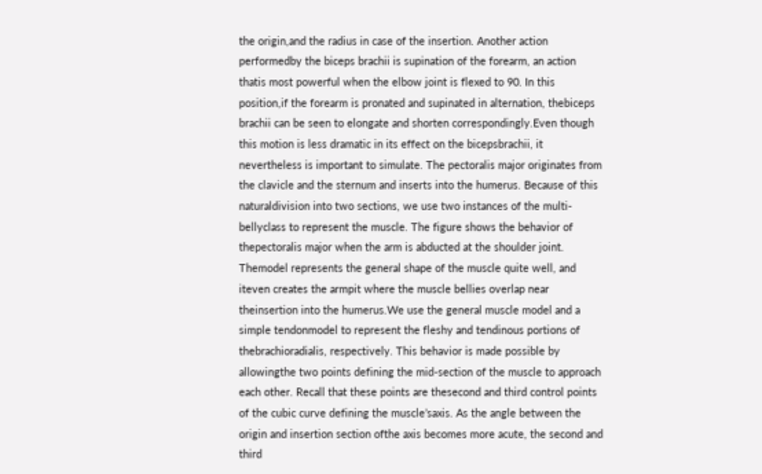the origin,and the radius in case of the insertion. Another action performedby the biceps brachii is supination of the forearm, an action thatis most powerful when the elbow joint is flexed to 90. In this position,if the forearm is pronated and supinated in alternation, thebiceps brachii can be seen to elongate and shorten correspondingly.Even though this motion is less dramatic in its effect on the bicepsbrachii, it nevertheless is important to simulate. The pectoralis major originates from the clavicle and the sternum and inserts into the humerus. Because of this naturaldivision into two sections, we use two instances of the multi-bellyclass to represent the muscle. The figure shows the behavior of thepectoralis major when the arm is abducted at the shoulder joint. Themodel represents the general shape of the muscle quite well, and iteven creates the armpit where the muscle bellies overlap near theinsertion into the humerus.We use the general muscle model and a simple tendonmodel to represent the fleshy and tendinous portions of thebrachioradialis, respectively. This behavior is made possible by allowingthe two points defining the mid-section of the muscle to approach each other. Recall that these points are thesecond and third control points of the cubic curve defining the muscle’saxis. As the angle between the origin and insertion section ofthe axis becomes more acute, the second and third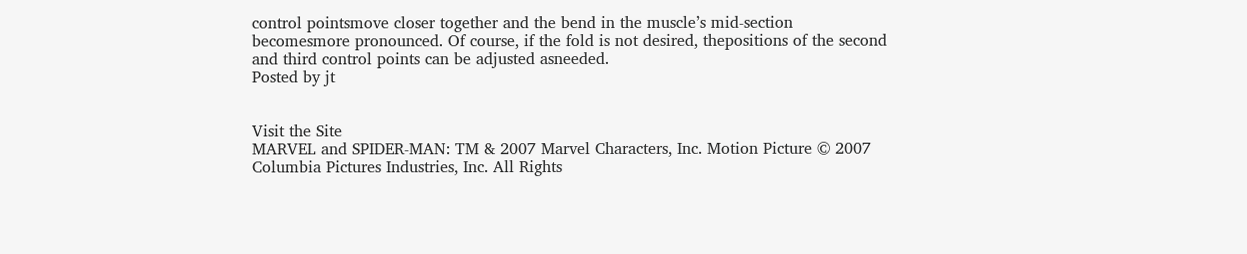control pointsmove closer together and the bend in the muscle’s mid-section becomesmore pronounced. Of course, if the fold is not desired, thepositions of the second and third control points can be adjusted asneeded.
Posted by jt


Visit the Site
MARVEL and SPIDER-MAN: TM & 2007 Marvel Characters, Inc. Motion Picture © 2007 Columbia Pictures Industries, Inc. All Rights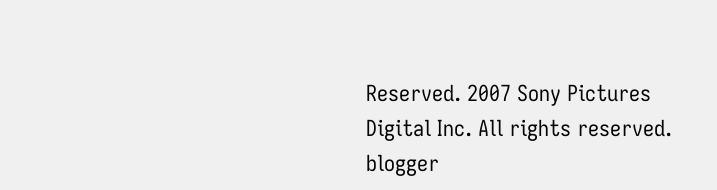Reserved. 2007 Sony Pictures Digital Inc. All rights reserved. blogger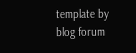template by blog forum